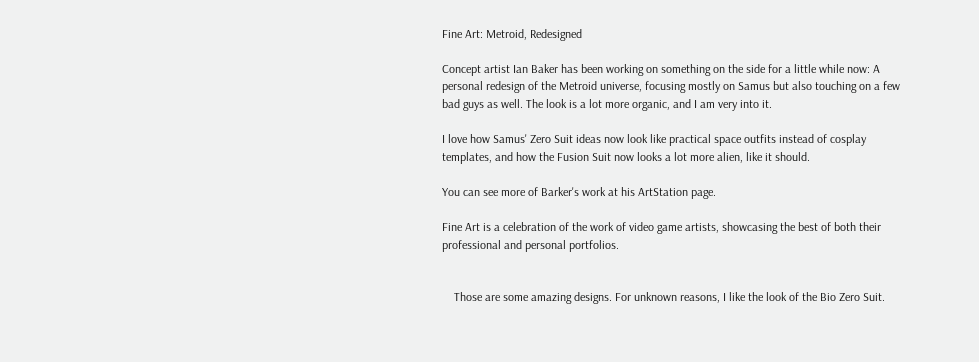Fine Art: Metroid, Redesigned

Concept artist Ian Baker has been working on something on the side for a little while now: A personal redesign of the Metroid universe, focusing mostly on Samus but also touching on a few bad guys as well. The look is a lot more organic, and I am very into it.

I love how Samus' Zero Suit ideas now look like practical space outfits instead of cosplay templates, and how the Fusion Suit now looks a lot more alien, like it should.

You can see more of Barker's work at his ArtStation page.

Fine Art is a celebration of the work of video game artists, showcasing the best of both their professional and personal portfolios.


    Those are some amazing designs. For unknown reasons, I like the look of the Bio Zero Suit.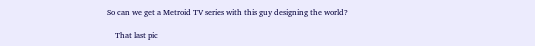So can we get a Metroid TV series with this guy designing the world?

    That last pic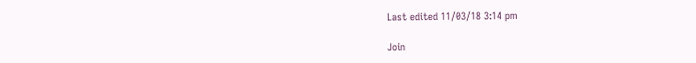Last edited 11/03/18 3:14 pm

Join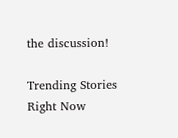the discussion!

Trending Stories Right Now